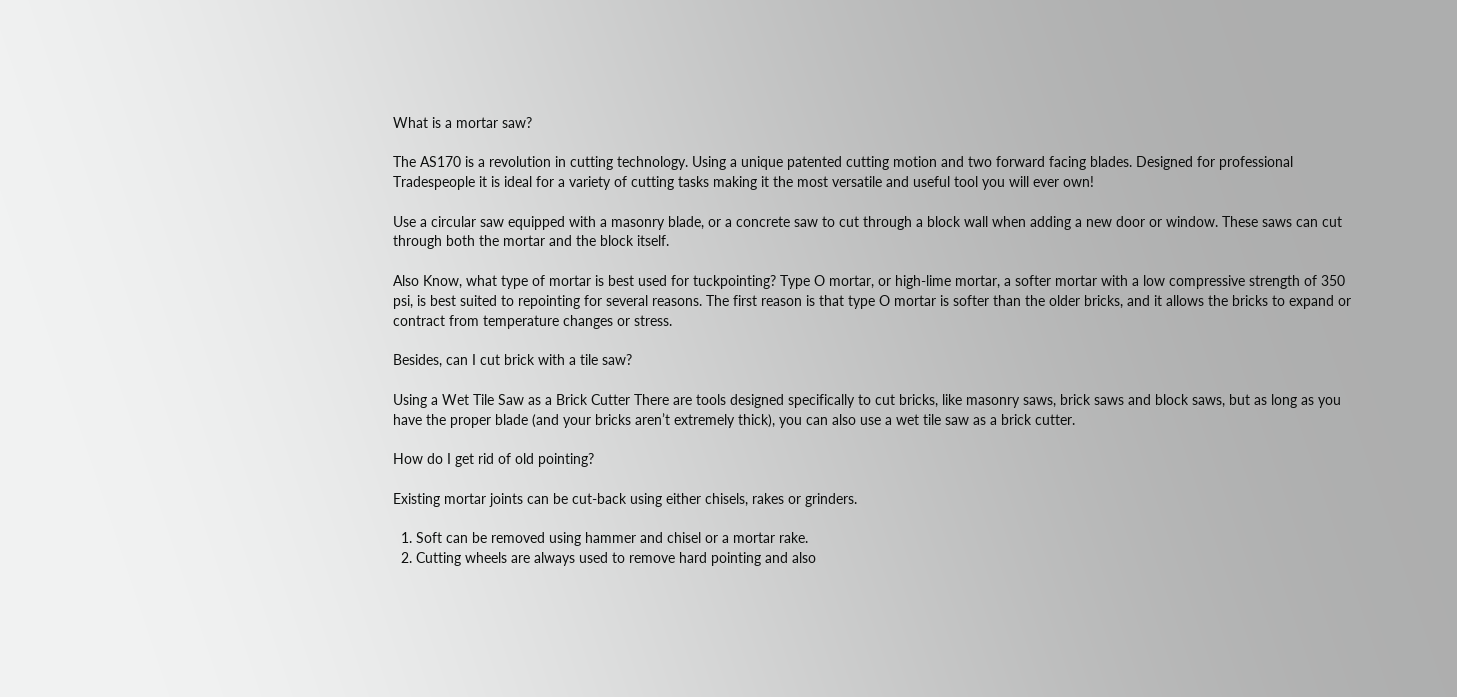What is a mortar saw?

The AS170 is a revolution in cutting technology. Using a unique patented cutting motion and two forward facing blades. Designed for professional Tradespeople it is ideal for a variety of cutting tasks making it the most versatile and useful tool you will ever own!

Use a circular saw equipped with a masonry blade, or a concrete saw to cut through a block wall when adding a new door or window. These saws can cut through both the mortar and the block itself.

Also Know, what type of mortar is best used for tuckpointing? Type O mortar, or high-lime mortar, a softer mortar with a low compressive strength of 350 psi, is best suited to repointing for several reasons. The first reason is that type O mortar is softer than the older bricks, and it allows the bricks to expand or contract from temperature changes or stress.

Besides, can I cut brick with a tile saw?

Using a Wet Tile Saw as a Brick Cutter There are tools designed specifically to cut bricks, like masonry saws, brick saws and block saws, but as long as you have the proper blade (and your bricks aren’t extremely thick), you can also use a wet tile saw as a brick cutter.

How do I get rid of old pointing?

Existing mortar joints can be cut-back using either chisels, rakes or grinders.

  1. Soft can be removed using hammer and chisel or a mortar rake.
  2. Cutting wheels are always used to remove hard pointing and also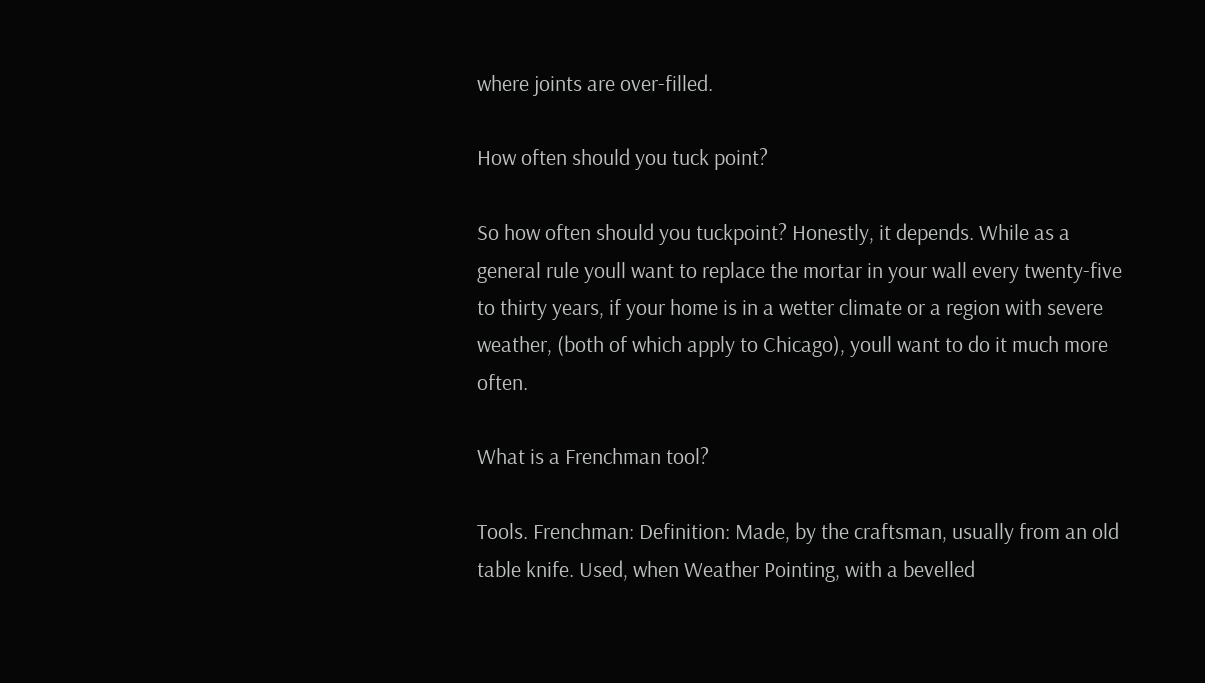where joints are over-filled.

How often should you tuck point?

So how often should you tuckpoint? Honestly, it depends. While as a general rule youll want to replace the mortar in your wall every twenty-five to thirty years, if your home is in a wetter climate or a region with severe weather, (both of which apply to Chicago), youll want to do it much more often.

What is a Frenchman tool?

Tools. Frenchman: Definition: Made, by the craftsman, usually from an old table knife. Used, when Weather Pointing, with a bevelled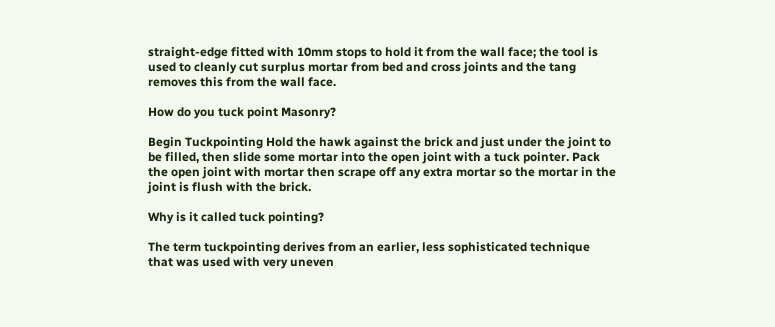straight-edge fitted with 10mm stops to hold it from the wall face; the tool is used to cleanly cut surplus mortar from bed and cross joints and the tang removes this from the wall face.

How do you tuck point Masonry?

Begin Tuckpointing Hold the hawk against the brick and just under the joint to be filled, then slide some mortar into the open joint with a tuck pointer. Pack the open joint with mortar then scrape off any extra mortar so the mortar in the joint is flush with the brick.

Why is it called tuck pointing?

The term tuckpointing derives from an earlier, less sophisticated technique that was used with very uneven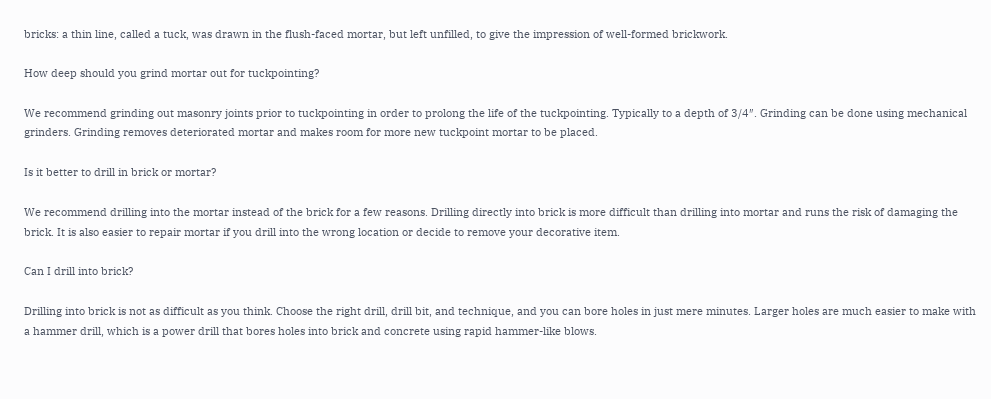bricks: a thin line, called a tuck, was drawn in the flush-faced mortar, but left unfilled, to give the impression of well-formed brickwork.

How deep should you grind mortar out for tuckpointing?

We recommend grinding out masonry joints prior to tuckpointing in order to prolong the life of the tuckpointing. Typically to a depth of 3/4″. Grinding can be done using mechanical grinders. Grinding removes deteriorated mortar and makes room for more new tuckpoint mortar to be placed.

Is it better to drill in brick or mortar?

We recommend drilling into the mortar instead of the brick for a few reasons. Drilling directly into brick is more difficult than drilling into mortar and runs the risk of damaging the brick. It is also easier to repair mortar if you drill into the wrong location or decide to remove your decorative item.

Can I drill into brick?

Drilling into brick is not as difficult as you think. Choose the right drill, drill bit, and technique, and you can bore holes in just mere minutes. Larger holes are much easier to make with a hammer drill, which is a power drill that bores holes into brick and concrete using rapid hammer-like blows.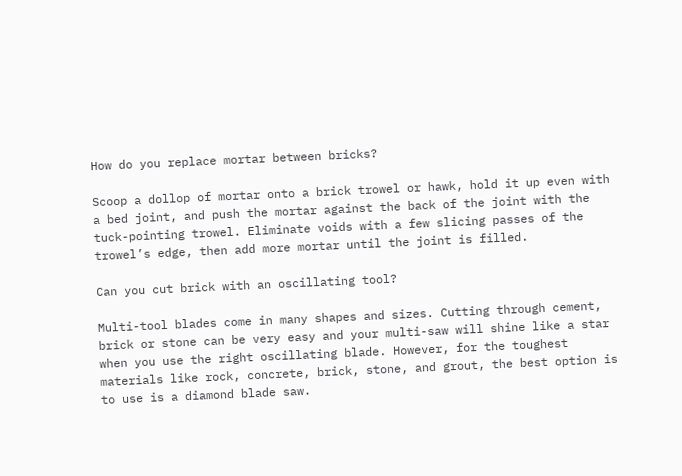How do you replace mortar between bricks?

Scoop a dollop of mortar onto a brick trowel or hawk, hold it up even with a bed joint, and push the mortar against the back of the joint with the tuck-pointing trowel. Eliminate voids with a few slicing passes of the trowel’s edge, then add more mortar until the joint is filled.

Can you cut brick with an oscillating tool?

Multi-tool blades come in many shapes and sizes. Cutting through cement, brick or stone can be very easy and your multi-saw will shine like a star when you use the right oscillating blade. However, for the toughest materials like rock, concrete, brick, stone, and grout, the best option is to use is a diamond blade saw.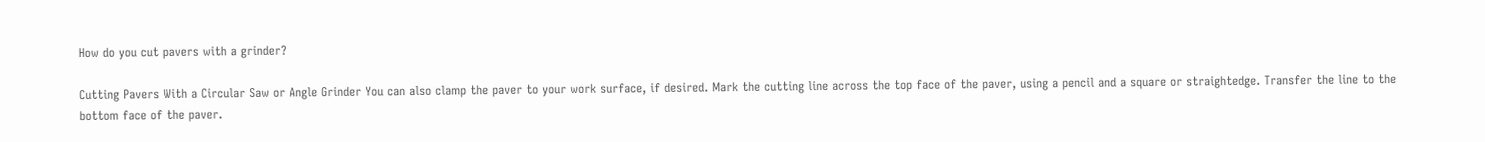How do you cut pavers with a grinder?

Cutting Pavers With a Circular Saw or Angle Grinder You can also clamp the paver to your work surface, if desired. Mark the cutting line across the top face of the paver, using a pencil and a square or straightedge. Transfer the line to the bottom face of the paver.